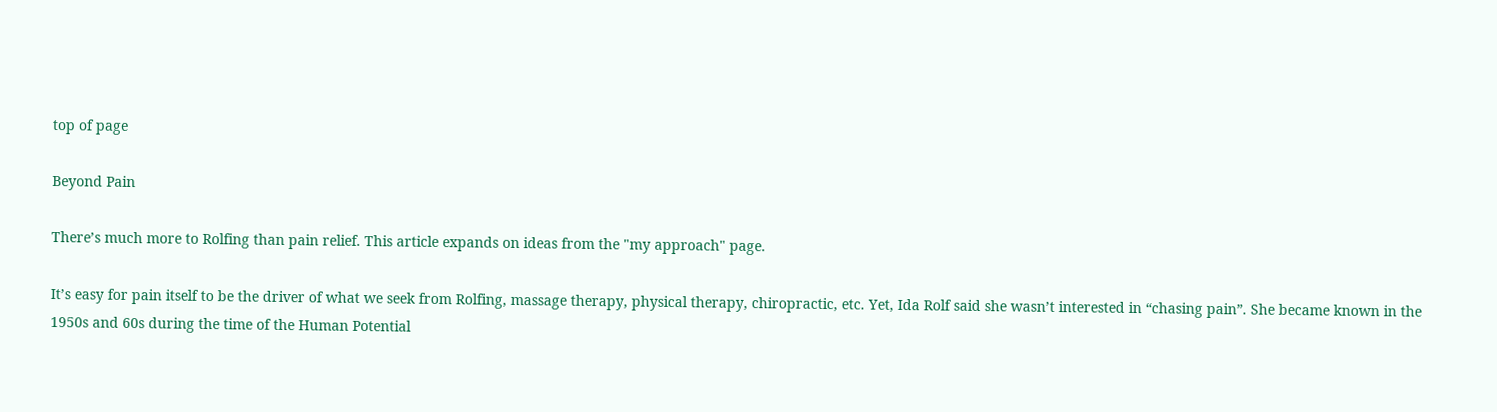top of page

Beyond Pain

There’s much more to Rolfing than pain relief. This article expands on ideas from the "my approach" page.

It’s easy for pain itself to be the driver of what we seek from Rolfing, massage therapy, physical therapy, chiropractic, etc. Yet, Ida Rolf said she wasn’t interested in “chasing pain”. She became known in the 1950s and 60s during the time of the Human Potential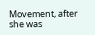Movement, after she was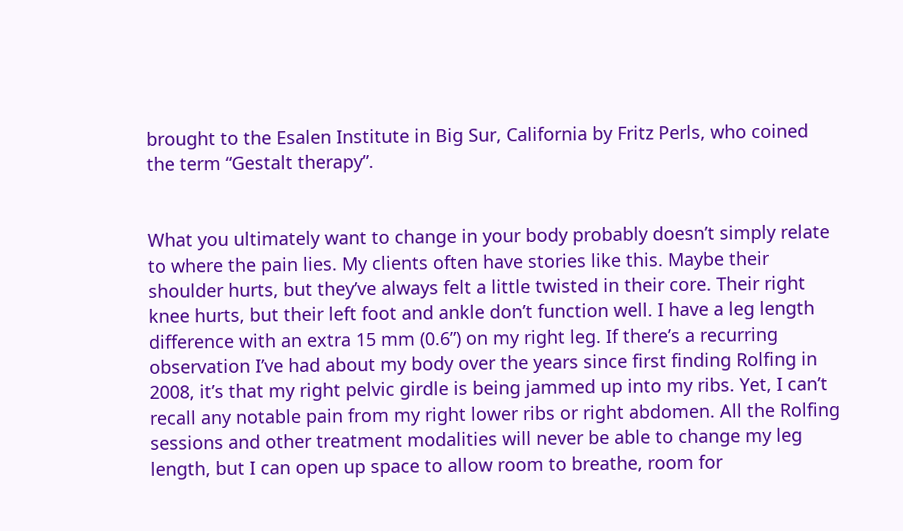brought to the Esalen Institute in Big Sur, California by Fritz Perls, who coined the term “Gestalt therapy”.


What you ultimately want to change in your body probably doesn’t simply relate to where the pain lies. My clients often have stories like this. Maybe their shoulder hurts, but they’ve always felt a little twisted in their core. Their right knee hurts, but their left foot and ankle don’t function well. I have a leg length difference with an extra 15 mm (0.6”) on my right leg. If there’s a recurring observation I’ve had about my body over the years since first finding Rolfing in 2008, it’s that my right pelvic girdle is being jammed up into my ribs. Yet, I can’t recall any notable pain from my right lower ribs or right abdomen. All the Rolfing sessions and other treatment modalities will never be able to change my leg length, but I can open up space to allow room to breathe, room for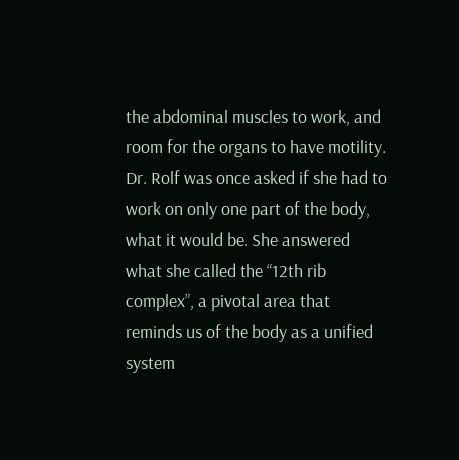the abdominal muscles to work, and room for the organs to have motility. Dr. Rolf was once asked if she had to work on only one part of the body, what it would be. She answered what she called the “12th rib complex”, a pivotal area that reminds us of the body as a unified system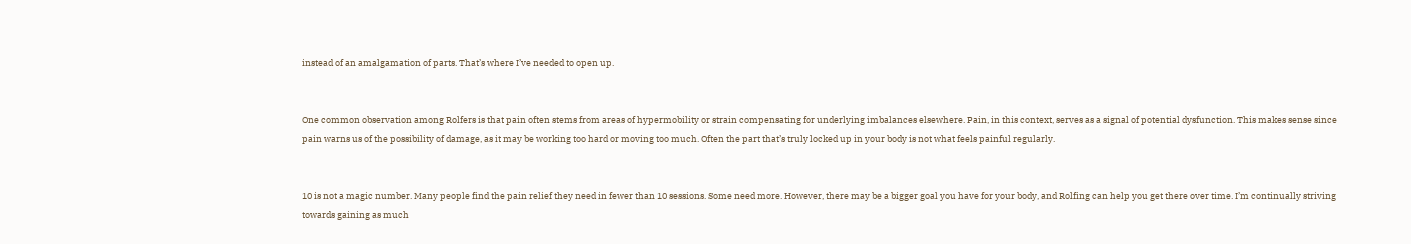instead of an amalgamation of parts. That’s where I’ve needed to open up.


One common observation among Rolfers is that pain often stems from areas of hypermobility or strain compensating for underlying imbalances elsewhere. Pain, in this context, serves as a signal of potential dysfunction. This makes sense since pain warns us of the possibility of damage, as it may be working too hard or moving too much. Often the part that’s truly locked up in your body is not what feels painful regularly.


10 is not a magic number. Many people find the pain relief they need in fewer than 10 sessions. Some need more. However, there may be a bigger goal you have for your body, and Rolfing can help you get there over time. I’m continually striving towards gaining as much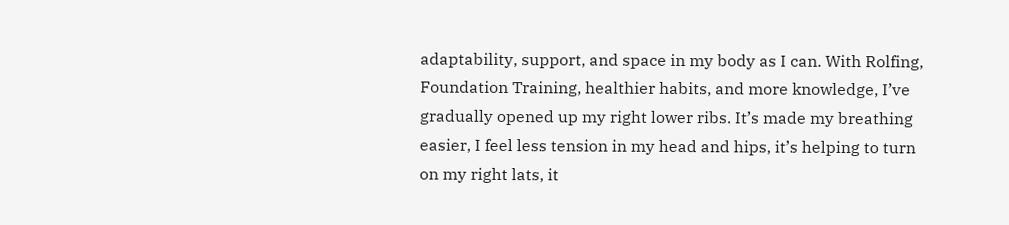adaptability, support, and space in my body as I can. With Rolfing, Foundation Training, healthier habits, and more knowledge, I’ve gradually opened up my right lower ribs. It’s made my breathing easier, I feel less tension in my head and hips, it’s helping to turn on my right lats, it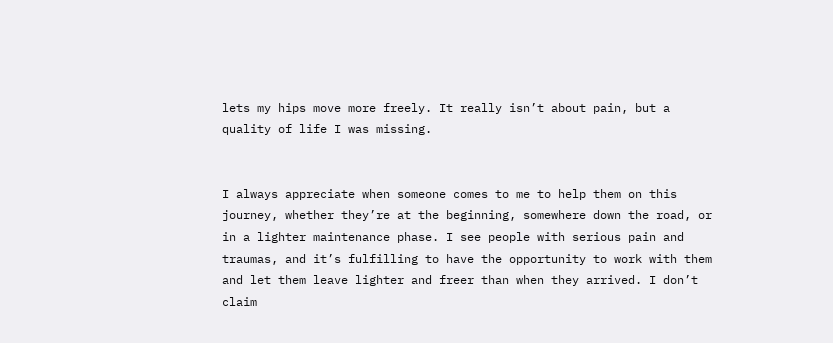lets my hips move more freely. It really isn’t about pain, but a quality of life I was missing.


I always appreciate when someone comes to me to help them on this journey, whether they’re at the beginning, somewhere down the road, or in a lighter maintenance phase. I see people with serious pain and traumas, and it’s fulfilling to have the opportunity to work with them and let them leave lighter and freer than when they arrived. I don’t claim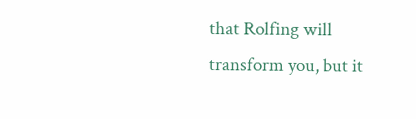that Rolfing will transform you, but it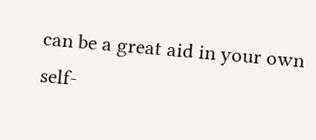can be a great aid in your own self-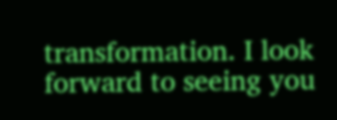transformation. I look forward to seeing you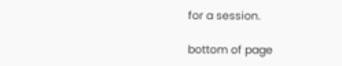for a session.

bottom of page